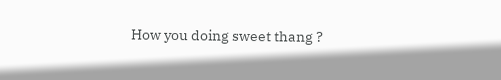How you doing sweet thang ?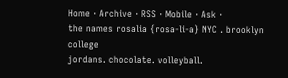Home · Archive · RSS · Mobile · Ask ·
the names rosalia {rosa-li-a} NYC . brooklyn college
jordans. chocolate. volleyball.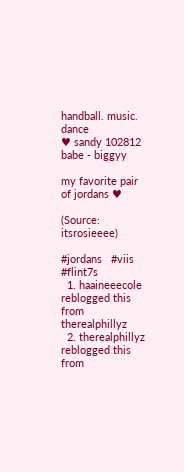handball. music. dance
♥ sandy 102812
babe - biggyy

my favorite pair of jordans ♥

(Source: itsrosieeee)

#jordans   #viis   #flint7s
  1. haaineeecole reblogged this from therealphillyz
  2. therealphillyz reblogged this from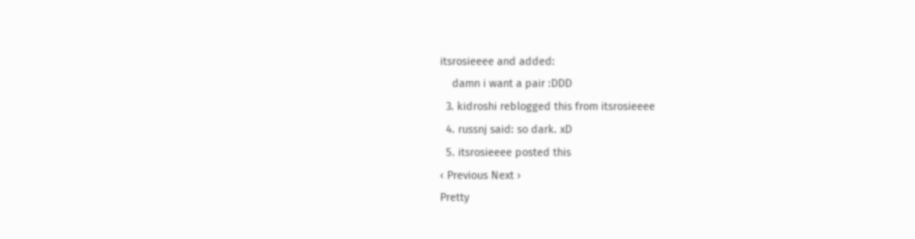itsrosieeee and added:
    damn i want a pair :DDD
  3. kidroshi reblogged this from itsrosieeee
  4. russnj said: so dark. xD
  5. itsrosieeee posted this
‹ Previous Next ›
Pretty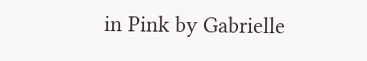in Pink by Gabrielle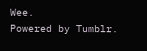Wee.
Powered by Tumblr.